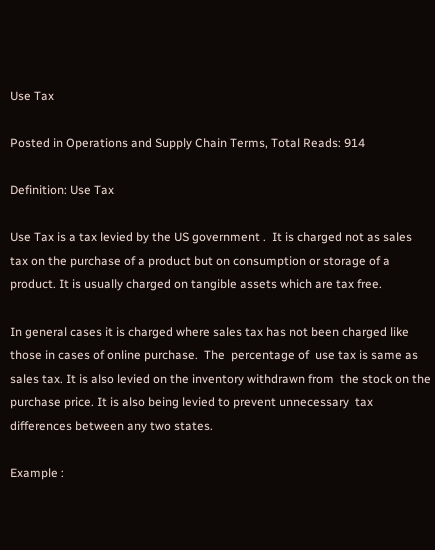Use Tax

Posted in Operations and Supply Chain Terms, Total Reads: 914

Definition: Use Tax

Use Tax is a tax levied by the US government .  It is charged not as sales tax on the purchase of a product but on consumption or storage of a product. It is usually charged on tangible assets which are tax free.

In general cases it is charged where sales tax has not been charged like those in cases of online purchase.  The  percentage of  use tax is same as sales tax. It is also levied on the inventory withdrawn from  the stock on the purchase price. It is also being levied to prevent unnecessary  tax differences between any two states.

Example :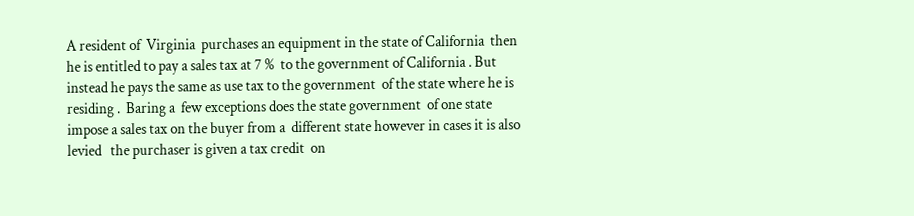A resident of  Virginia  purchases an equipment in the state of California  then  he is entitled to pay a sales tax at 7 %  to the government of California . But instead he pays the same as use tax to the government  of the state where he is residing .  Baring a  few exceptions does the state government  of one state impose a sales tax on the buyer from a  different state however in cases it is also levied   the purchaser is given a tax credit  on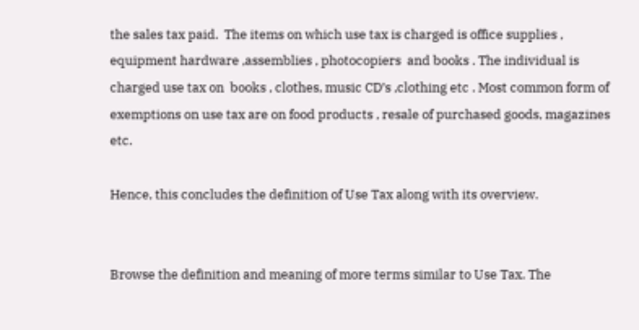the sales tax paid.  The items on which use tax is charged is office supplies , equipment hardware ,assemblies , photocopiers  and books . The individual is charged use tax on  books , clothes, music CD’s ,clothing etc . Most common form of  exemptions on use tax are on food products , resale of purchased goods, magazines etc.

Hence, this concludes the definition of Use Tax along with its overview.


Browse the definition and meaning of more terms similar to Use Tax. The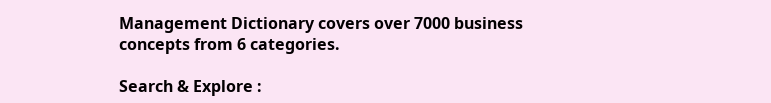Management Dictionary covers over 7000 business concepts from 6 categories.

Search & Explore :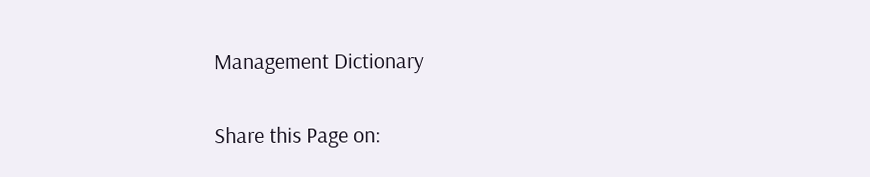Management Dictionary

Share this Page on: